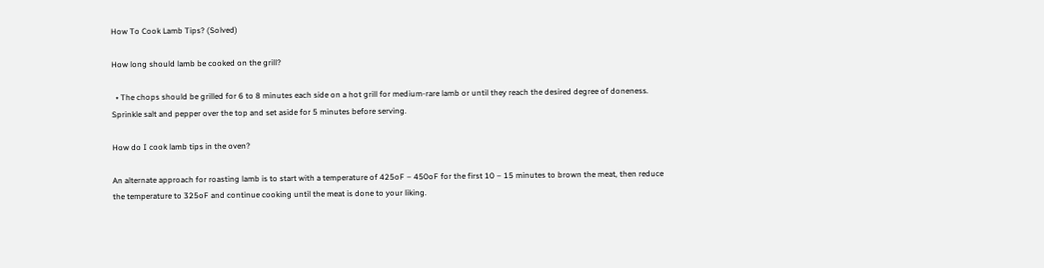How To Cook Lamb Tips? (Solved)

How long should lamb be cooked on the grill?

  • The chops should be grilled for 6 to 8 minutes each side on a hot grill for medium-rare lamb or until they reach the desired degree of doneness. Sprinkle salt and pepper over the top and set aside for 5 minutes before serving.

How do I cook lamb tips in the oven?

An alternate approach for roasting lamb is to start with a temperature of 425oF – 450oF for the first 10 – 15 minutes to brown the meat, then reduce the temperature to 325oF and continue cooking until the meat is done to your liking.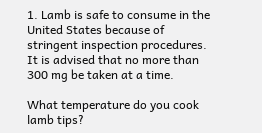1. Lamb is safe to consume in the United States because of stringent inspection procedures. It is advised that no more than 300 mg be taken at a time.

What temperature do you cook lamb tips?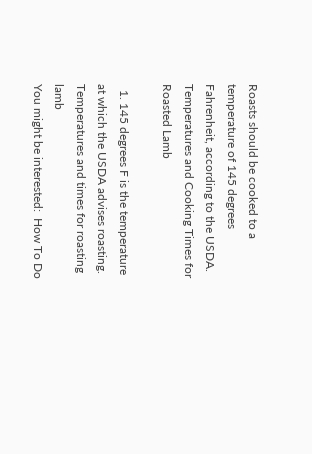Roasts should be cooked to a temperature of 145 degrees Fahrenheit, according to the USDA. Temperatures and Cooking Times for Roasted Lamb

  1. 145 degrees F is the temperature at which the USDA advises roasting. Temperatures and times for roasting lamb
You might be interested:  How To Do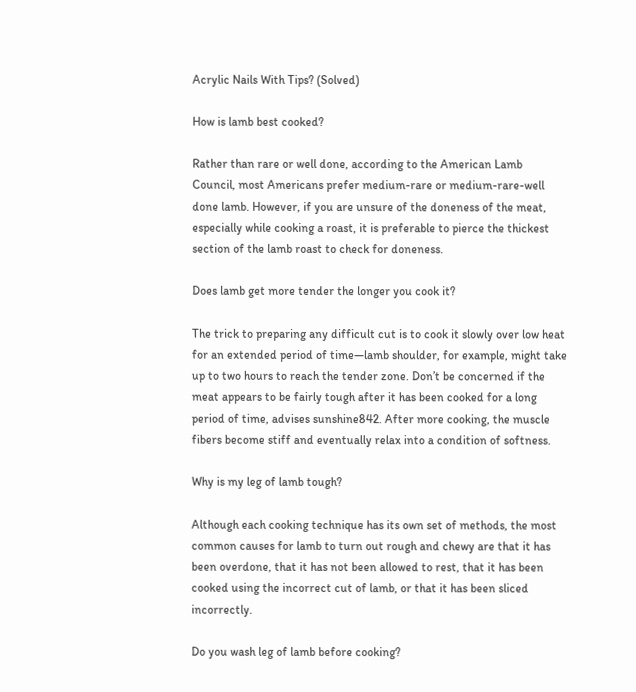Acrylic Nails With Tips? (Solved)

How is lamb best cooked?

Rather than rare or well done, according to the American Lamb Council, most Americans prefer medium-rare or medium-rare-well done lamb. However, if you are unsure of the doneness of the meat, especially while cooking a roast, it is preferable to pierce the thickest section of the lamb roast to check for doneness.

Does lamb get more tender the longer you cook it?

The trick to preparing any difficult cut is to cook it slowly over low heat for an extended period of time—lamb shoulder, for example, might take up to two hours to reach the tender zone. Don’t be concerned if the meat appears to be fairly tough after it has been cooked for a long period of time, advises sunshine842. After more cooking, the muscle fibers become stiff and eventually relax into a condition of softness.

Why is my leg of lamb tough?

Although each cooking technique has its own set of methods, the most common causes for lamb to turn out rough and chewy are that it has been overdone, that it has not been allowed to rest, that it has been cooked using the incorrect cut of lamb, or that it has been sliced incorrectly.

Do you wash leg of lamb before cooking?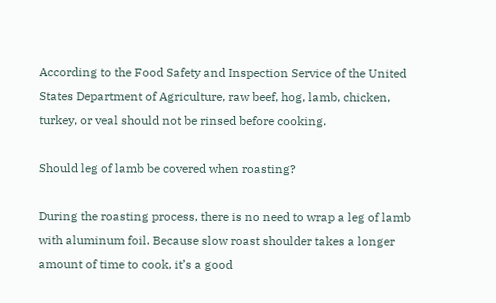According to the Food Safety and Inspection Service of the United States Department of Agriculture, raw beef, hog, lamb, chicken, turkey, or veal should not be rinsed before cooking.

Should leg of lamb be covered when roasting?

During the roasting process, there is no need to wrap a leg of lamb with aluminum foil. Because slow roast shoulder takes a longer amount of time to cook, it’s a good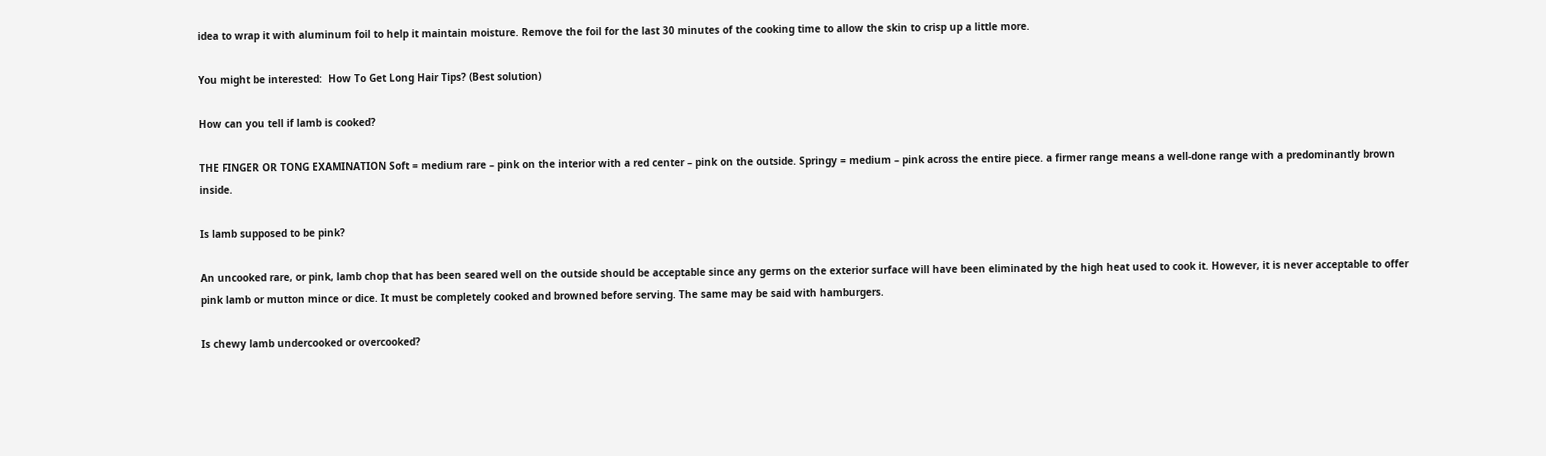idea to wrap it with aluminum foil to help it maintain moisture. Remove the foil for the last 30 minutes of the cooking time to allow the skin to crisp up a little more.

You might be interested:  How To Get Long Hair Tips? (Best solution)

How can you tell if lamb is cooked?

THE FINGER OR TONG EXAMINATION Soft = medium rare – pink on the interior with a red center – pink on the outside. Springy = medium – pink across the entire piece. a firmer range means a well-done range with a predominantly brown inside.

Is lamb supposed to be pink?

An uncooked rare, or pink, lamb chop that has been seared well on the outside should be acceptable since any germs on the exterior surface will have been eliminated by the high heat used to cook it. However, it is never acceptable to offer pink lamb or mutton mince or dice. It must be completely cooked and browned before serving. The same may be said with hamburgers.

Is chewy lamb undercooked or overcooked?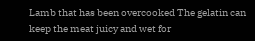Lamb that has been overcooked The gelatin can keep the meat juicy and wet for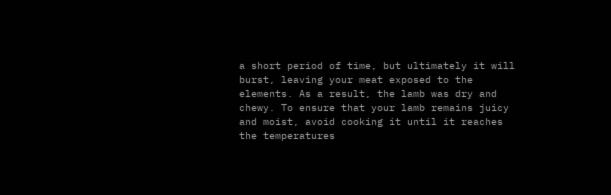a short period of time, but ultimately it will burst, leaving your meat exposed to the elements. As a result, the lamb was dry and chewy. To ensure that your lamb remains juicy and moist, avoid cooking it until it reaches the temperatures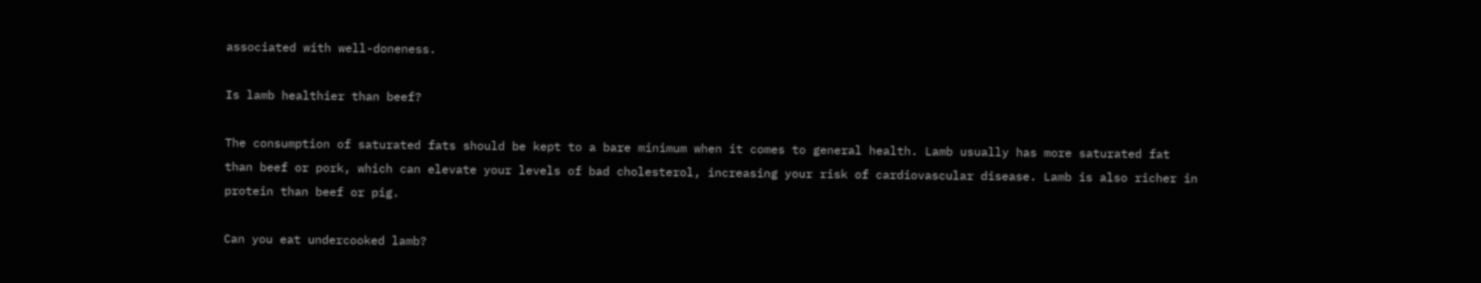associated with well-doneness.

Is lamb healthier than beef?

The consumption of saturated fats should be kept to a bare minimum when it comes to general health. Lamb usually has more saturated fat than beef or pork, which can elevate your levels of bad cholesterol, increasing your risk of cardiovascular disease. Lamb is also richer in protein than beef or pig.

Can you eat undercooked lamb?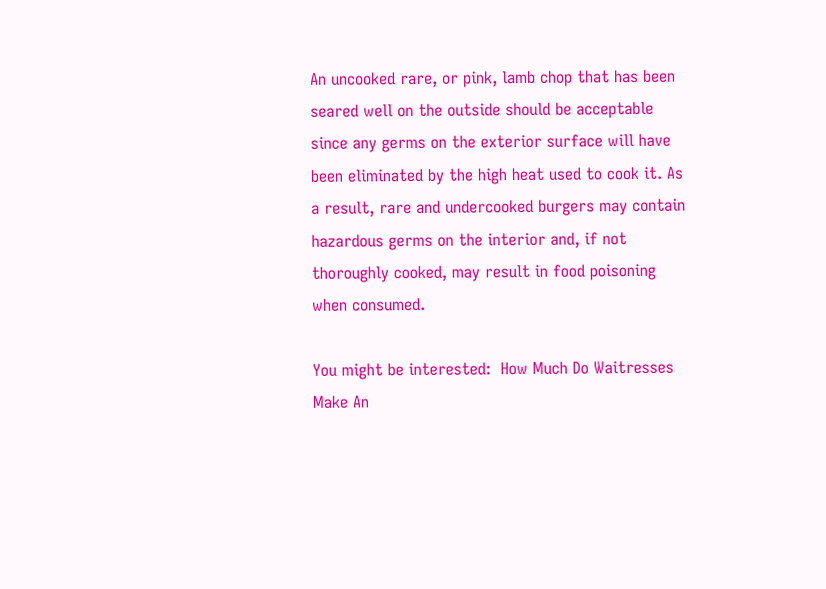An uncooked rare, or pink, lamb chop that has been seared well on the outside should be acceptable since any germs on the exterior surface will have been eliminated by the high heat used to cook it. As a result, rare and undercooked burgers may contain hazardous germs on the interior and, if not thoroughly cooked, may result in food poisoning when consumed.

You might be interested:  How Much Do Waitresses Make An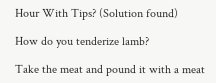Hour With Tips? (Solution found)

How do you tenderize lamb?

Take the meat and pound it with a meat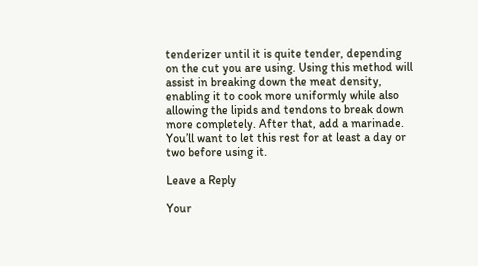tenderizer until it is quite tender, depending on the cut you are using. Using this method will assist in breaking down the meat density, enabling it to cook more uniformly while also allowing the lipids and tendons to break down more completely. After that, add a marinade. You’ll want to let this rest for at least a day or two before using it.

Leave a Reply

Your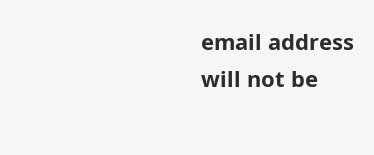email address will not be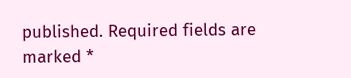published. Required fields are marked *